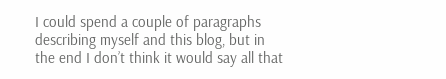I could spend a couple of paragraphs describing myself and this blog, but in the end I don’t think it would say all that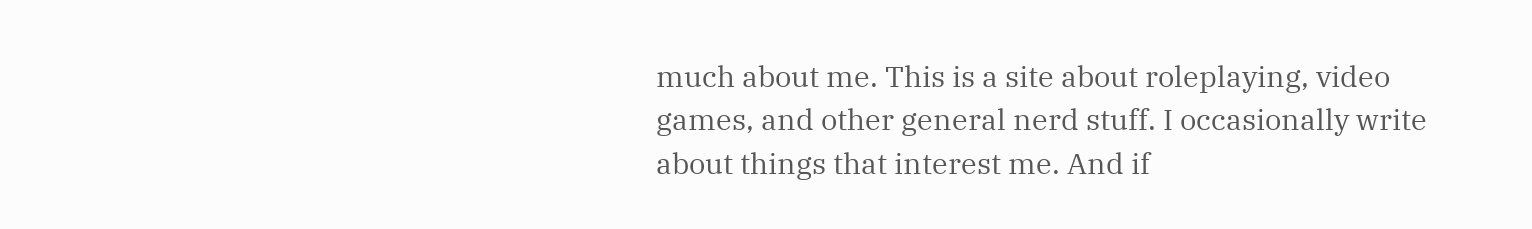much about me. This is a site about roleplaying, video games, and other general nerd stuff. I occasionally write about things that interest me. And if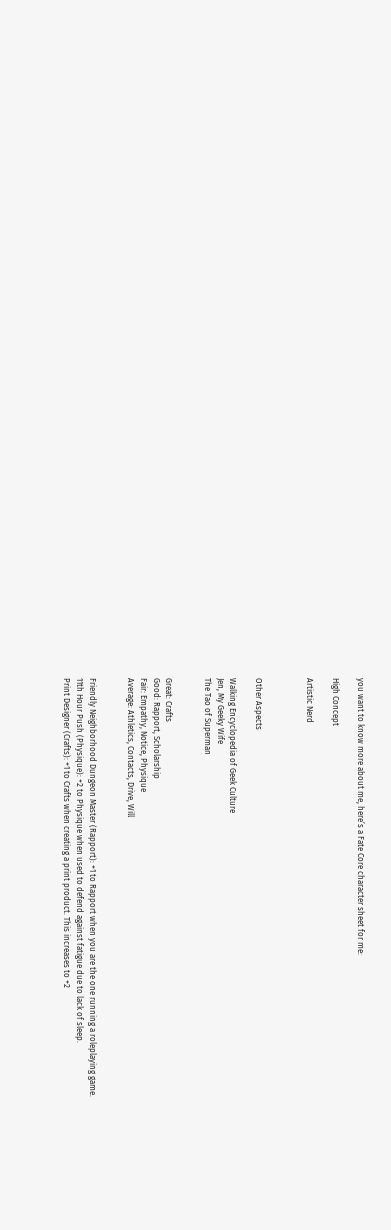you want to know more about me, here’s a Fate Core character sheet for me:

High Concept

Artistic Nerd



Other Aspects

Walking Encyclopedia of Geek Culture
Jen, My Geeky Wife
The Tao of Superman


Great: Crafts
Good: Rapport, Scholarship
Fair: Empathy, Notice, Physique
Average: Athletics, Contacts, Drive, Will


Friendly Neighborhood Dungeon Master (Rapport): +1 to Rapport when you are the one running a roleplaying game.
11th Hour Push (Physique): +2 to Physique when used to defend against fatigue due to lack of sleep.
Print Designer (Crafts): +1 to Crafts when creating a print product. This increases to +2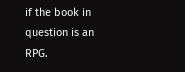if the book in question is an RPG.